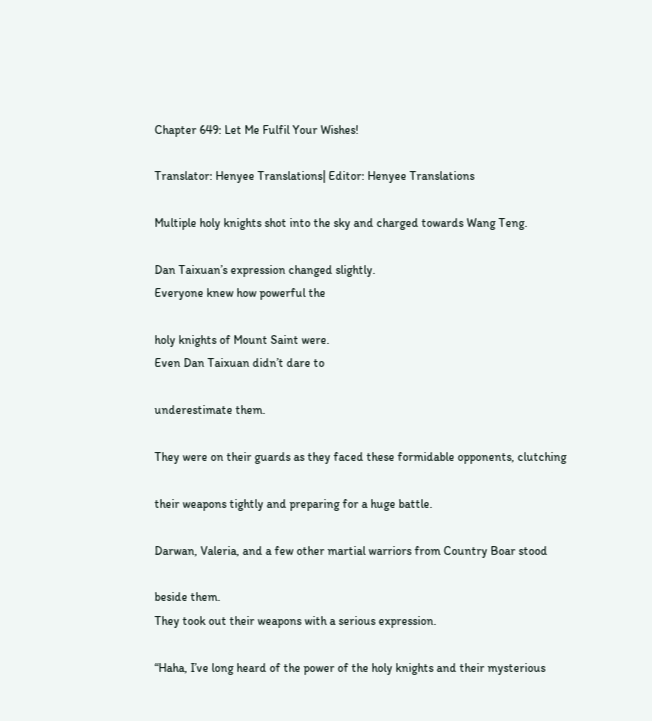Chapter 649: Let Me Fulfil Your Wishes!

Translator: Henyee Translations| Editor: Henyee Translations

Multiple holy knights shot into the sky and charged towards Wang Teng.

Dan Taixuan’s expression changed slightly.
Everyone knew how powerful the

holy knights of Mount Saint were.
Even Dan Taixuan didn’t dare to

underestimate them.

They were on their guards as they faced these formidable opponents, clutching

their weapons tightly and preparing for a huge battle.

Darwan, Valeria, and a few other martial warriors from Country Boar stood

beside them.
They took out their weapons with a serious expression.

“Haha, I’ve long heard of the power of the holy knights and their mysterious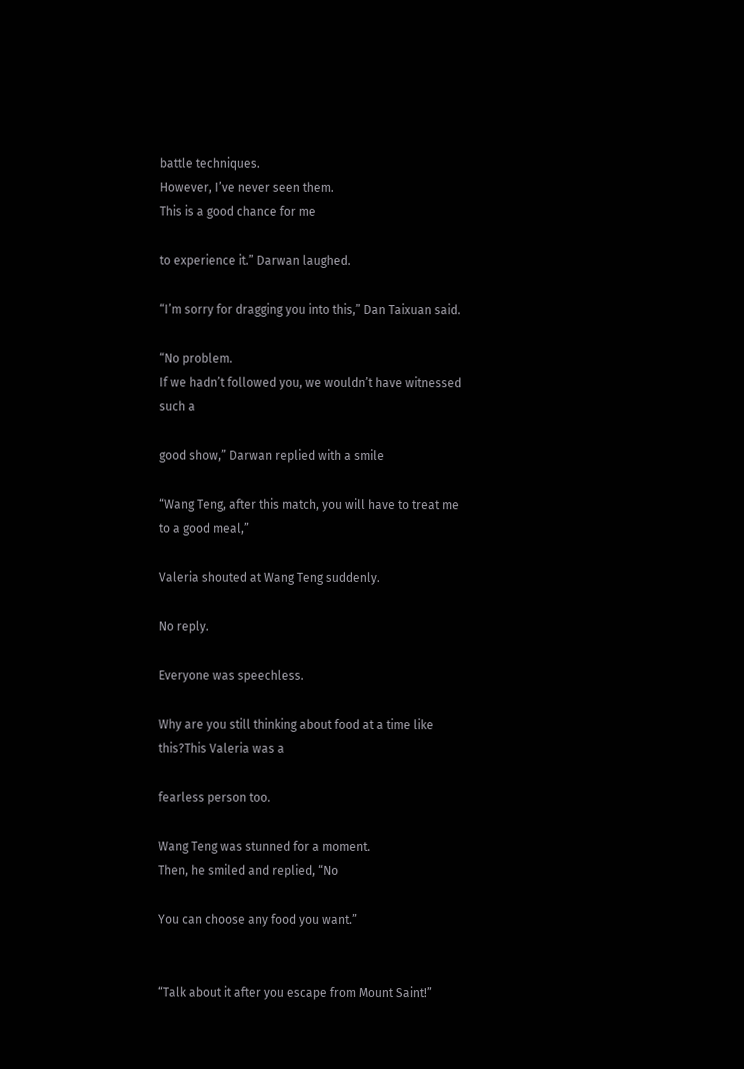battle techniques.
However, I’ve never seen them.
This is a good chance for me

to experience it.” Darwan laughed.

“I’m sorry for dragging you into this,” Dan Taixuan said.

“No problem.
If we hadn’t followed you, we wouldn’t have witnessed such a

good show,” Darwan replied with a smile

“Wang Teng, after this match, you will have to treat me to a good meal,”

Valeria shouted at Wang Teng suddenly.

No reply.

Everyone was speechless.

Why are you still thinking about food at a time like this?This Valeria was a

fearless person too.

Wang Teng was stunned for a moment.
Then, he smiled and replied, “No

You can choose any food you want.”


“Talk about it after you escape from Mount Saint!”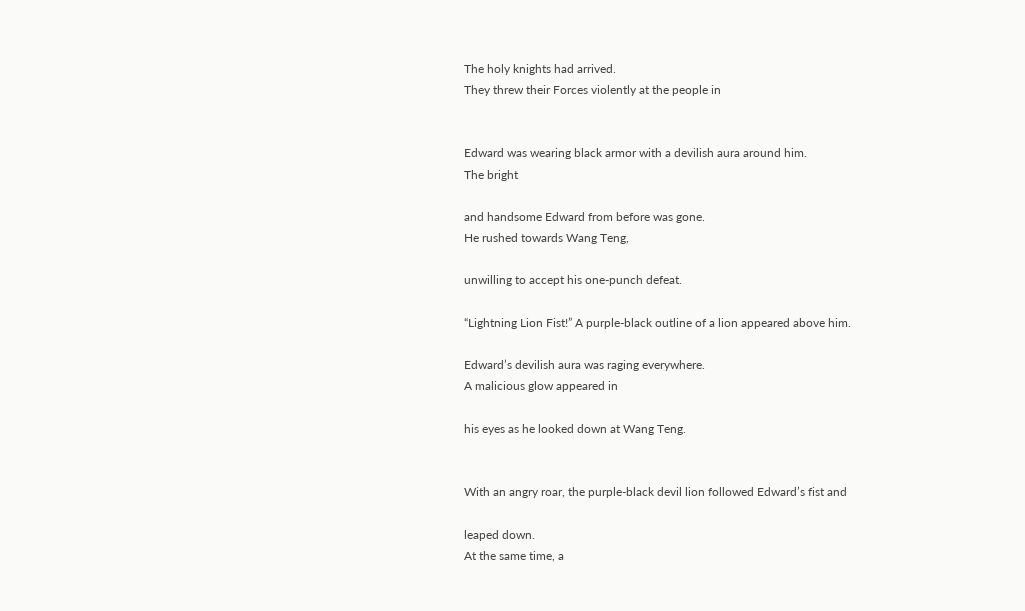The holy knights had arrived.
They threw their Forces violently at the people in


Edward was wearing black armor with a devilish aura around him.
The bright

and handsome Edward from before was gone.
He rushed towards Wang Teng,

unwilling to accept his one-punch defeat.

“Lightning Lion Fist!” A purple-black outline of a lion appeared above him.

Edward’s devilish aura was raging everywhere.
A malicious glow appeared in

his eyes as he looked down at Wang Teng.


With an angry roar, the purple-black devil lion followed Edward’s fist and

leaped down.
At the same time, a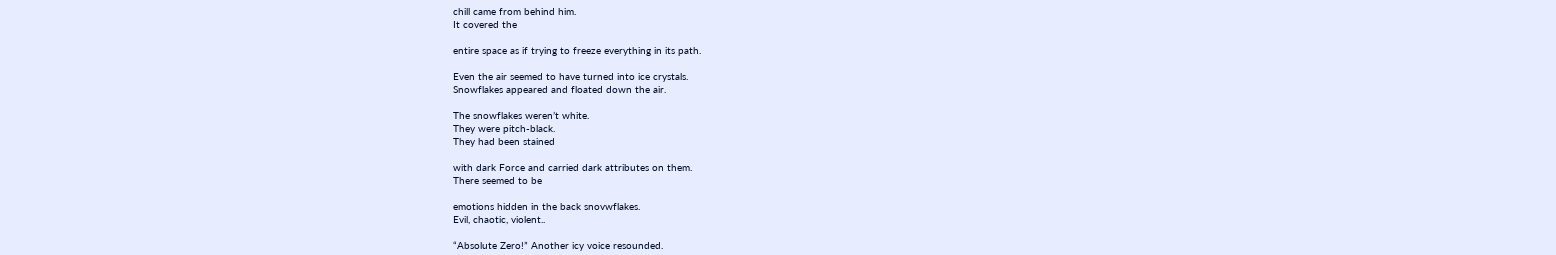chill came from behind him.
It covered the

entire space as if trying to freeze everything in its path.

Even the air seemed to have turned into ice crystals.
Snowflakes appeared and floated down the air.

The snowflakes weren’t white.
They were pitch-black.
They had been stained

with dark Force and carried dark attributes on them.
There seemed to be

emotions hidden in the back snovwflakes.
Evil, chaotic, violent..

“Absolute Zero!” Another icy voice resounded.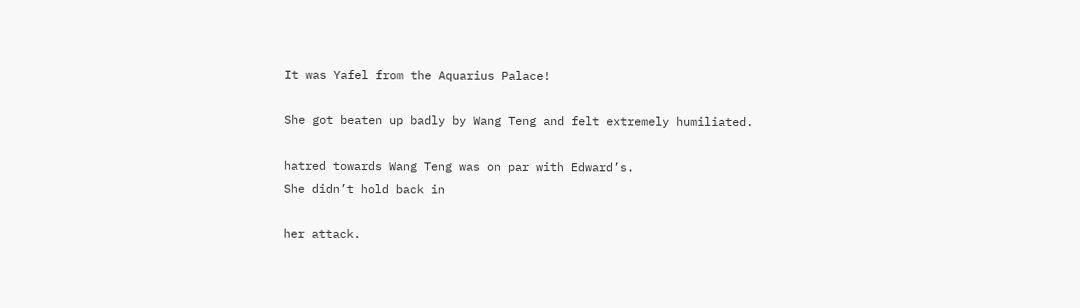It was Yafel from the Aquarius Palace!

She got beaten up badly by Wang Teng and felt extremely humiliated.

hatred towards Wang Teng was on par with Edward’s.
She didn’t hold back in

her attack.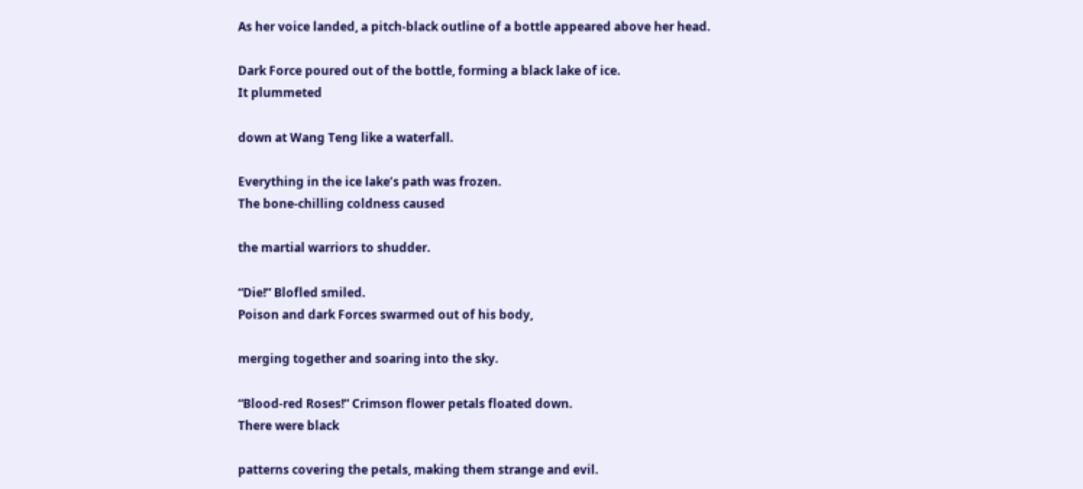As her voice landed, a pitch-black outline of a bottle appeared above her head.

Dark Force poured out of the bottle, forming a black lake of ice.
It plummeted

down at Wang Teng like a waterfall.

Everything in the ice lake’s path was frozen.
The bone-chilling coldness caused

the martial warriors to shudder.

“Die!” Blofled smiled.
Poison and dark Forces swarmed out of his body,

merging together and soaring into the sky.

“Blood-red Roses!” Crimson flower petals floated down.
There were black

patterns covering the petals, making them strange and evil.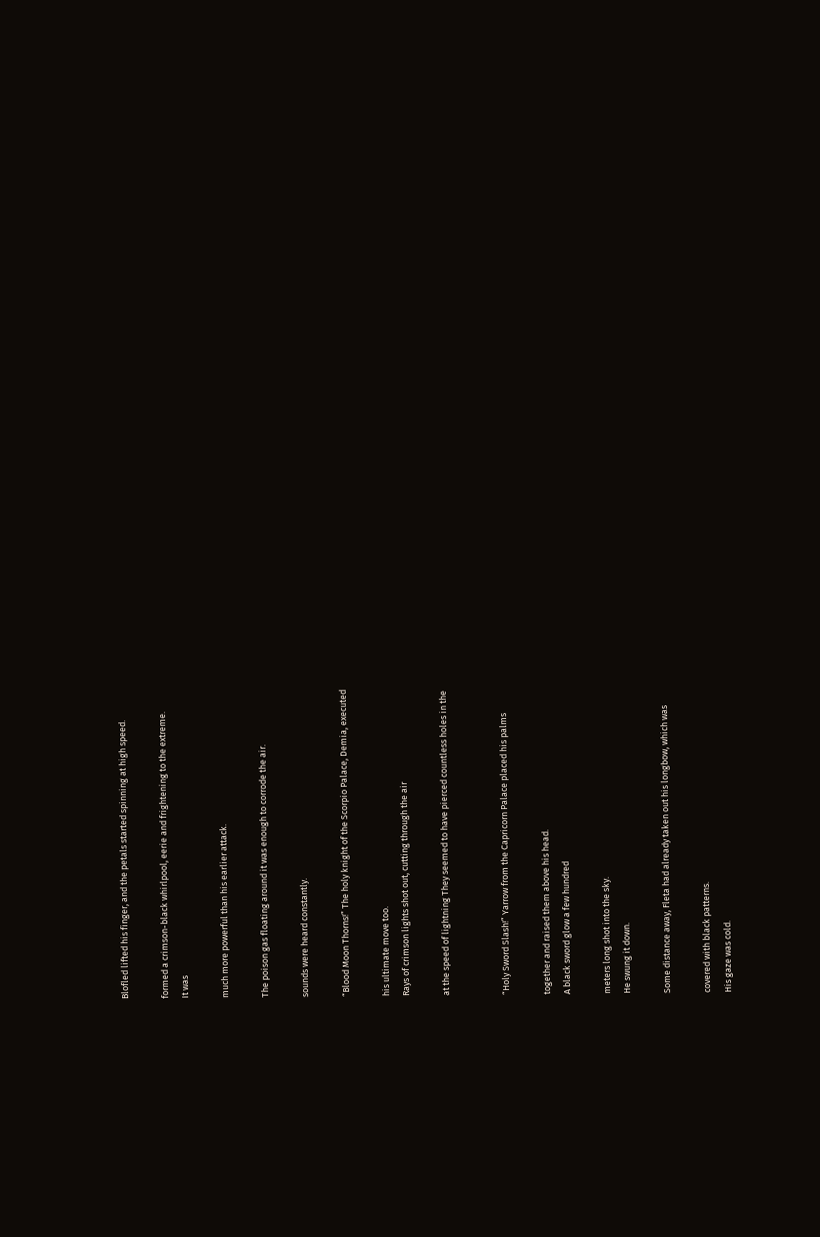Blofled lifted his finger, and the petals started spinning at high speed.

formed a crimson-black whirlpool, eerie and frightening to the extreme.
It was

much more powerful than his earlier attack.

The poison gas floating around it was enough to corrode the air.

sounds were heard constantly.

“Blood Moon Thorns!” The holy knight of the Scorpio Palace, Demia, executed

his ultimate move too.
Rays of crimson lights shot out, cutting through the air

at the speed of lightning They seemed to have pierced countless holes in the


“Holy Sword Slash!” Yarrow from the Capricorn Palace placed his palms

together and raised them above his head.
A black sword glow a few hundred

meters long shot into the sky.
He swung it down.

Some distance away, Fleta had already taken out his longbow, which was

covered with black patterns.
His gaze was cold.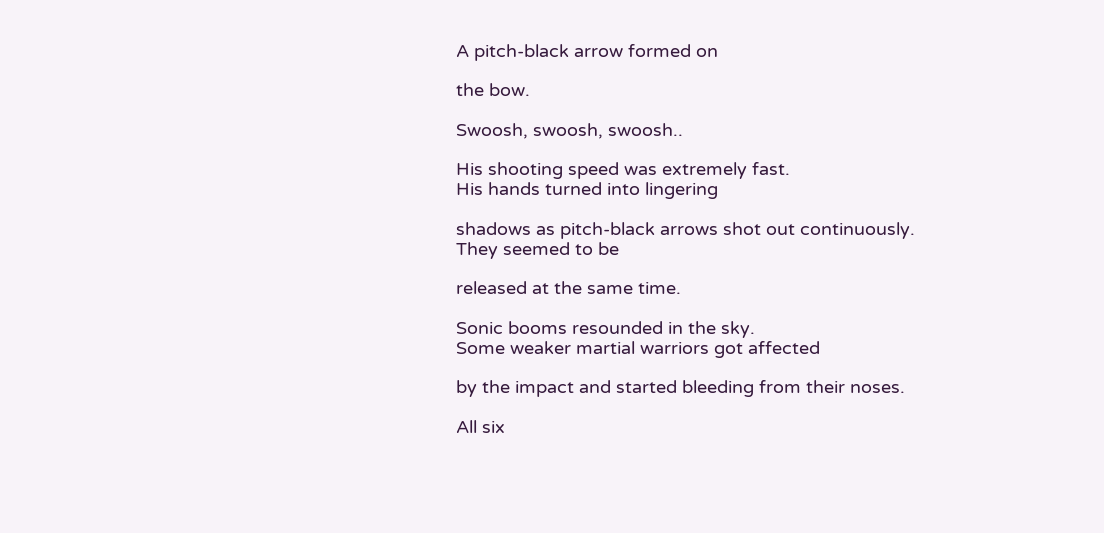A pitch-black arrow formed on

the bow.

Swoosh, swoosh, swoosh..

His shooting speed was extremely fast.
His hands turned into lingering

shadows as pitch-black arrows shot out continuously.
They seemed to be

released at the same time.

Sonic booms resounded in the sky.
Some weaker martial warriors got affected

by the impact and started bleeding from their noses.

All six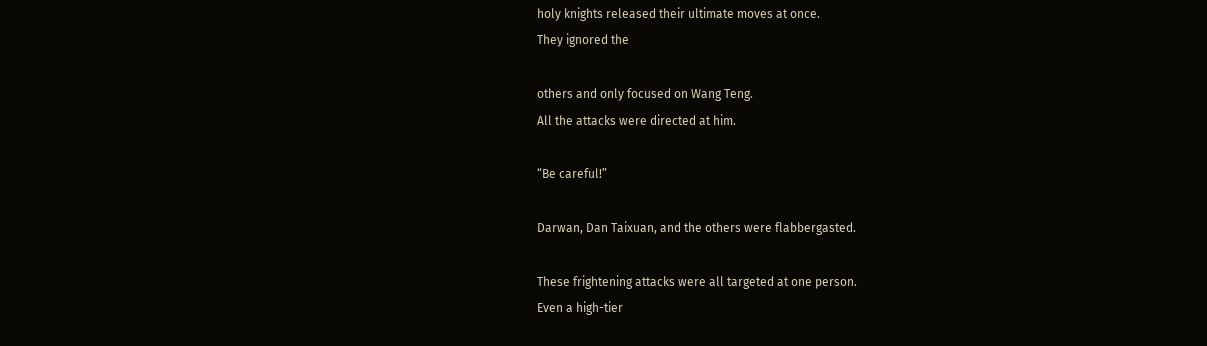holy knights released their ultimate moves at once.
They ignored the

others and only focused on Wang Teng.
All the attacks were directed at him.

“Be careful!”

Darwan, Dan Taixuan, and the others were flabbergasted.

These frightening attacks were all targeted at one person.
Even a high-tier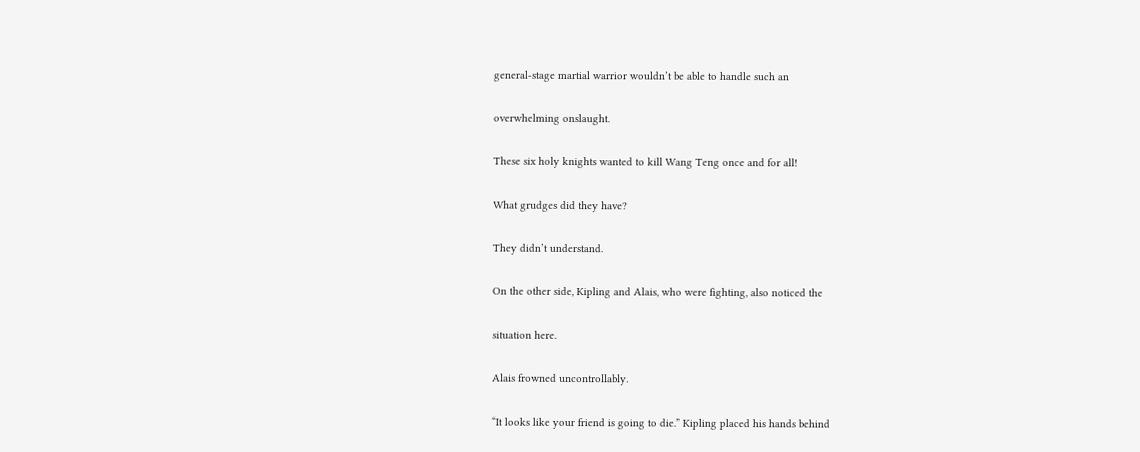general-stage martial warrior wouldn’t be able to handle such an

overwhelming onslaught.

These six holy knights wanted to kill Wang Teng once and for all!

What grudges did they have?

They didn’t understand.

On the other side, Kipling and Alais, who were fighting, also noticed the

situation here.

Alais frowned uncontrollably.

“It looks like your friend is going to die.” Kipling placed his hands behind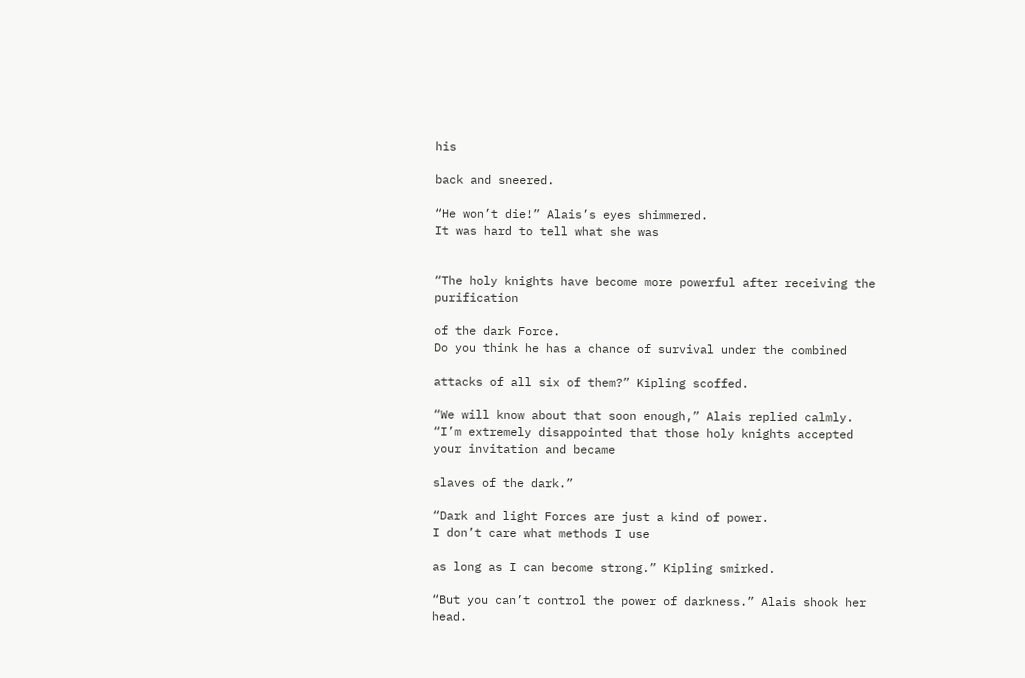his

back and sneered.

“He won’t die!” Alais’s eyes shimmered.
It was hard to tell what she was


“The holy knights have become more powerful after receiving the purification

of the dark Force.
Do you think he has a chance of survival under the combined

attacks of all six of them?” Kipling scoffed.

“We will know about that soon enough,” Alais replied calmly.
“I’m extremely disappointed that those holy knights accepted your invitation and became

slaves of the dark.”

“Dark and light Forces are just a kind of power.
I don’t care what methods I use

as long as I can become strong.” Kipling smirked.

“But you can’t control the power of darkness.” Alais shook her head.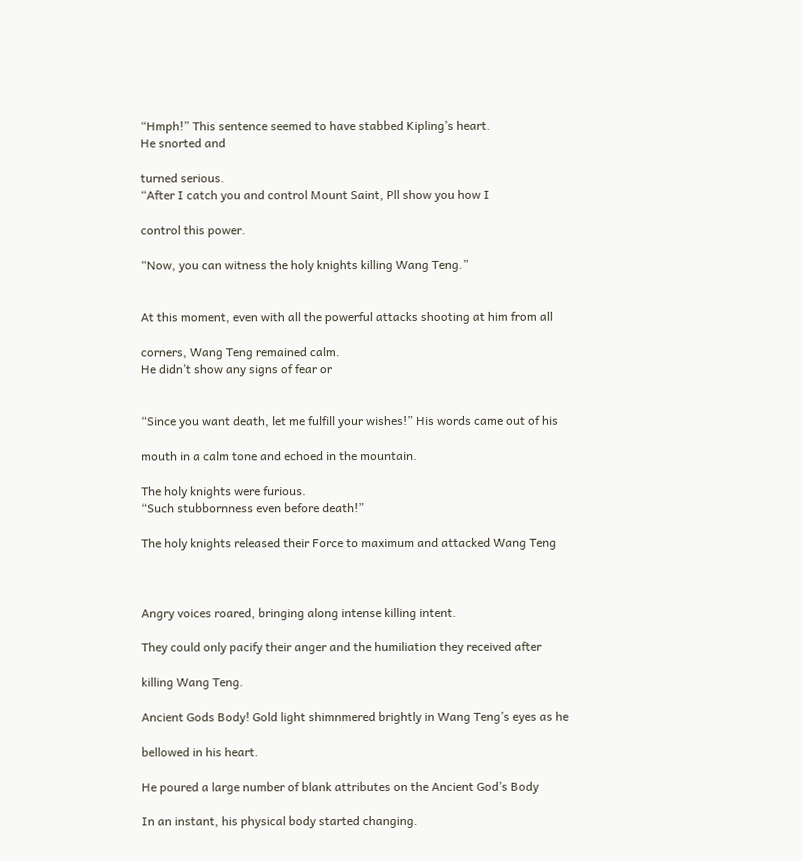“Hmph!” This sentence seemed to have stabbed Kipling’s heart.
He snorted and

turned serious.
“After I catch you and control Mount Saint, Pll show you how I

control this power.

“Now, you can witness the holy knights killing Wang Teng.”


At this moment, even with all the powerful attacks shooting at him from all

corners, Wang Teng remained calm.
He didn’t show any signs of fear or


“Since you want death, let me fulfill your wishes!” His words came out of his

mouth in a calm tone and echoed in the mountain.

The holy knights were furious.
“Such stubbornness even before death!”

The holy knights released their Force to maximum and attacked Wang Teng



Angry voices roared, bringing along intense killing intent.

They could only pacify their anger and the humiliation they received after

killing Wang Teng.

Ancient Gods Body! Gold light shimnmered brightly in Wang Teng’s eyes as he

bellowed in his heart.

He poured a large number of blank attributes on the Ancient God’s Body

In an instant, his physical body started changing.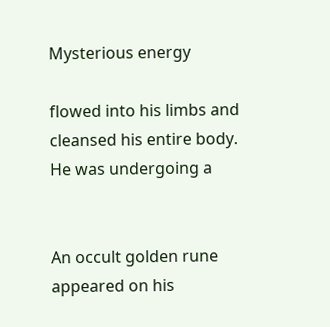Mysterious energy

flowed into his limbs and cleansed his entire body.
He was undergoing a


An occult golden rune appeared on his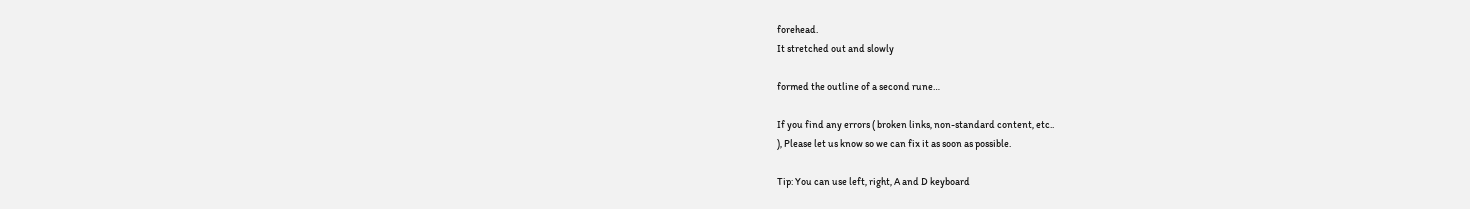forehead.
It stretched out and slowly

formed the outline of a second rune…

If you find any errors ( broken links, non-standard content, etc..
), Please let us know so we can fix it as soon as possible.

Tip: You can use left, right, A and D keyboard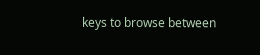keys to browse between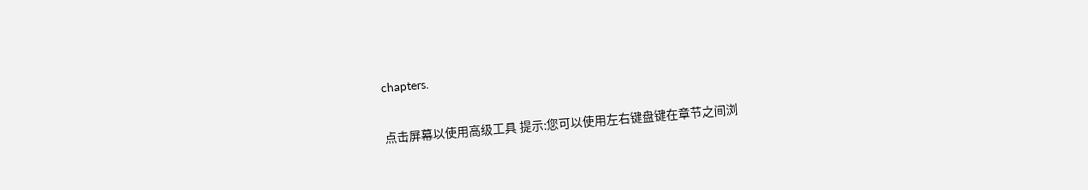chapters.

点击屏幕以使用高级工具 提示:您可以使用左右键盘键在章节之间浏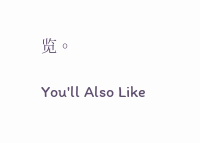览。

You'll Also Like